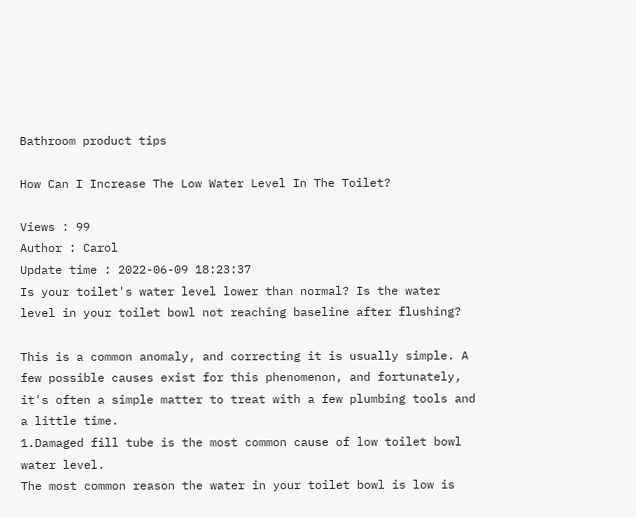Bathroom product tips

How Can I Increase The Low Water Level In The Toilet?

Views : 99
Author : Carol
Update time : 2022-06-09 18:23:37
Is your toilet's water level lower than normal? Is the water level in your toilet bowl not reaching baseline after flushing?

This is a common anomaly, and correcting it is usually simple. A few possible causes exist for this phenomenon, and fortunately, it's often a simple matter to treat with a few plumbing tools and a little time.
1.Damaged fill tube is the most common cause of low toilet bowl water level.
The most common reason the water in your toilet bowl is low is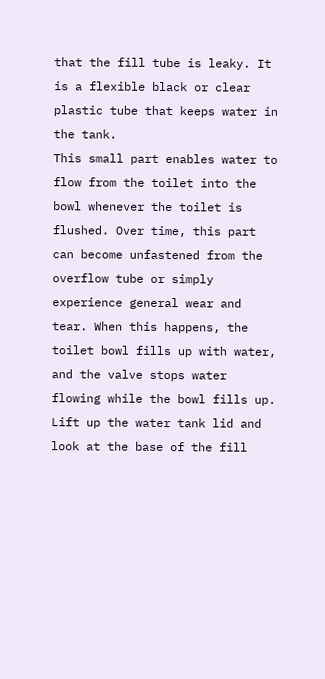that the fill tube is leaky. It is a flexible black or clear plastic tube that keeps water in the tank.
This small part enables water to flow from the toilet into the bowl whenever the toilet is flushed. Over time, this part can become unfastened from the overflow tube or simply experience general wear and tear. When this happens, the toilet bowl fills up with water, and the valve stops water flowing while the bowl fills up.
Lift up the water tank lid and look at the base of the fill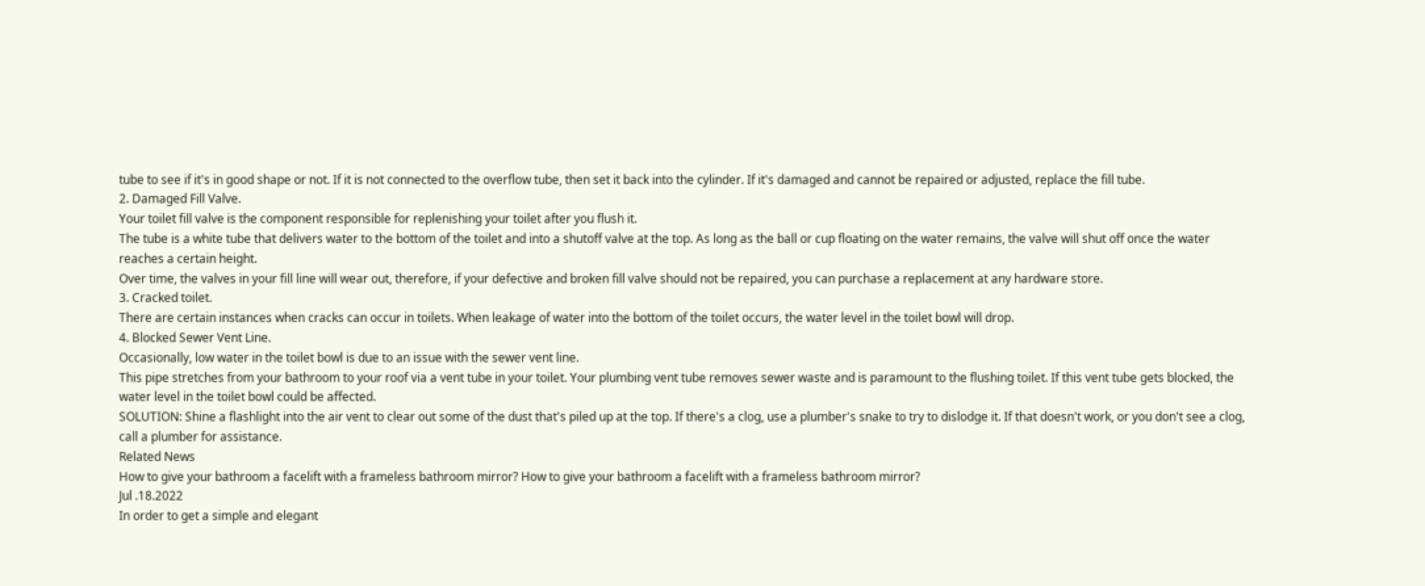tube to see if it's in good shape or not. If it is not connected to the overflow tube, then set it back into the cylinder. If it's damaged and cannot be repaired or adjusted, replace the fill tube.
2. Damaged Fill Valve.
Your toilet fill valve is the component responsible for replenishing your toilet after you flush it.
The tube is a white tube that delivers water to the bottom of the toilet and into a shutoff valve at the top. As long as the ball or cup floating on the water remains, the valve will shut off once the water reaches a certain height.
Over time, the valves in your fill line will wear out, therefore, if your defective and broken fill valve should not be repaired, you can purchase a replacement at any hardware store.
3. Cracked toilet.
There are certain instances when cracks can occur in toilets. When leakage of water into the bottom of the toilet occurs, the water level in the toilet bowl will drop.
4. Blocked Sewer Vent Line.
Occasionally, low water in the toilet bowl is due to an issue with the sewer vent line.
This pipe stretches from your bathroom to your roof via a vent tube in your toilet. Your plumbing vent tube removes sewer waste and is paramount to the flushing toilet. If this vent tube gets blocked, the water level in the toilet bowl could be affected.
SOLUTION: Shine a flashlight into the air vent to clear out some of the dust that's piled up at the top. If there's a clog, use a plumber's snake to try to dislodge it. If that doesn't work, or you don't see a clog, call a plumber for assistance.
Related News
How to give your bathroom a facelift with a frameless bathroom mirror? How to give your bathroom a facelift with a frameless bathroom mirror?
Jul .18.2022
In order to get a simple and elegant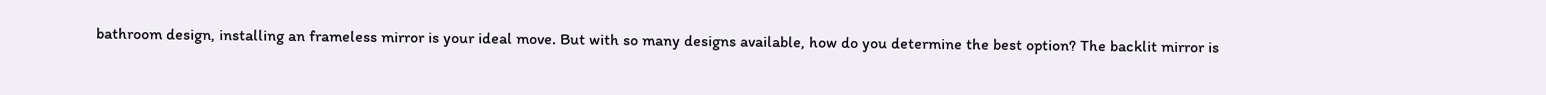bathroom design, installing an frameless mirror is your ideal move. But with so many designs available, how do you determine the best option? The backlit mirror is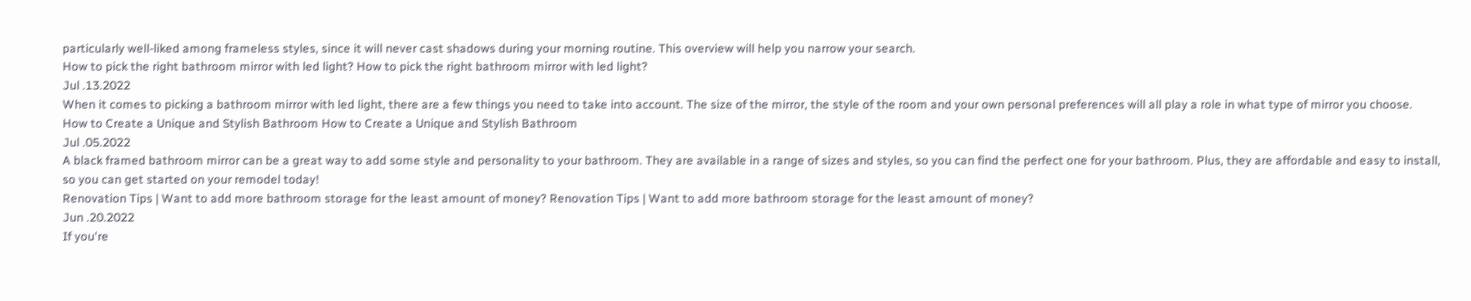particularly well-liked among frameless styles, since it will never cast shadows during your morning routine. This overview will help you narrow your search.
How to pick the right bathroom mirror with led light? How to pick the right bathroom mirror with led light?
Jul .13.2022
When it comes to picking a bathroom mirror with led light, there are a few things you need to take into account. The size of the mirror, the style of the room and your own personal preferences will all play a role in what type of mirror you choose.
How to Create a Unique and Stylish Bathroom How to Create a Unique and Stylish Bathroom
Jul .05.2022
A black framed bathroom mirror can be a great way to add some style and personality to your bathroom. They are available in a range of sizes and styles, so you can find the perfect one for your bathroom. Plus, they are affordable and easy to install, so you can get started on your remodel today!
Renovation Tips | Want to add more bathroom storage for the least amount of money? Renovation Tips | Want to add more bathroom storage for the least amount of money?
Jun .20.2022
If you're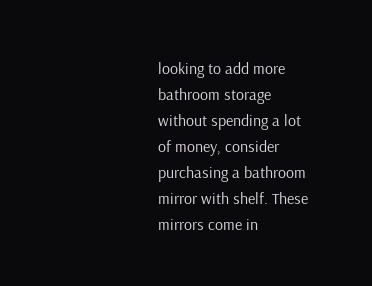looking to add more bathroom storage without spending a lot of money, consider purchasing a bathroom mirror with shelf. These mirrors come in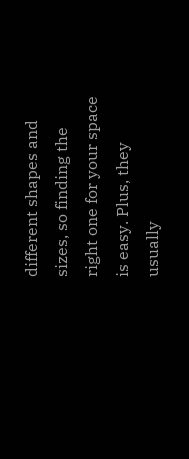different shapes and sizes, so finding the right one for your space is easy. Plus, they usually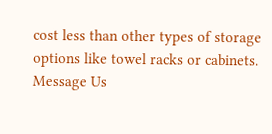cost less than other types of storage options like towel racks or cabinets.
Message Us